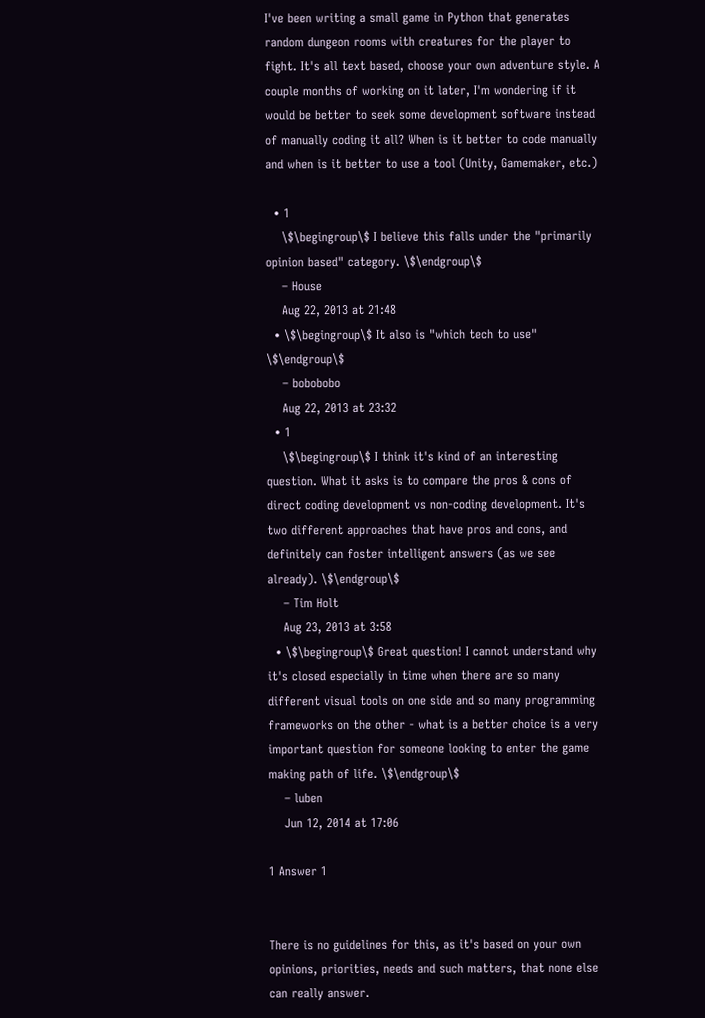I've been writing a small game in Python that generates random dungeon rooms with creatures for the player to fight. It's all text based, choose your own adventure style. A couple months of working on it later, I'm wondering if it would be better to seek some development software instead of manually coding it all? When is it better to code manually and when is it better to use a tool (Unity, Gamemaker, etc.)

  • 1
    \$\begingroup\$ I believe this falls under the "primarily opinion based" category. \$\endgroup\$
    – House
    Aug 22, 2013 at 21:48
  • \$\begingroup\$ It also is "which tech to use" \$\endgroup\$
    – bobobobo
    Aug 22, 2013 at 23:32
  • 1
    \$\begingroup\$ I think it's kind of an interesting question. What it asks is to compare the pros & cons of direct coding development vs non-coding development. It's two different approaches that have pros and cons, and definitely can foster intelligent answers (as we see already). \$\endgroup\$
    – Tim Holt
    Aug 23, 2013 at 3:58
  • \$\begingroup\$ Great question! I cannot understand why it's closed especially in time when there are so many different visual tools on one side and so many programming frameworks on the other - what is a better choice is a very important question for someone looking to enter the game making path of life. \$\endgroup\$
    – luben
    Jun 12, 2014 at 17:06

1 Answer 1


There is no guidelines for this, as it's based on your own opinions, priorities, needs and such matters, that none else can really answer.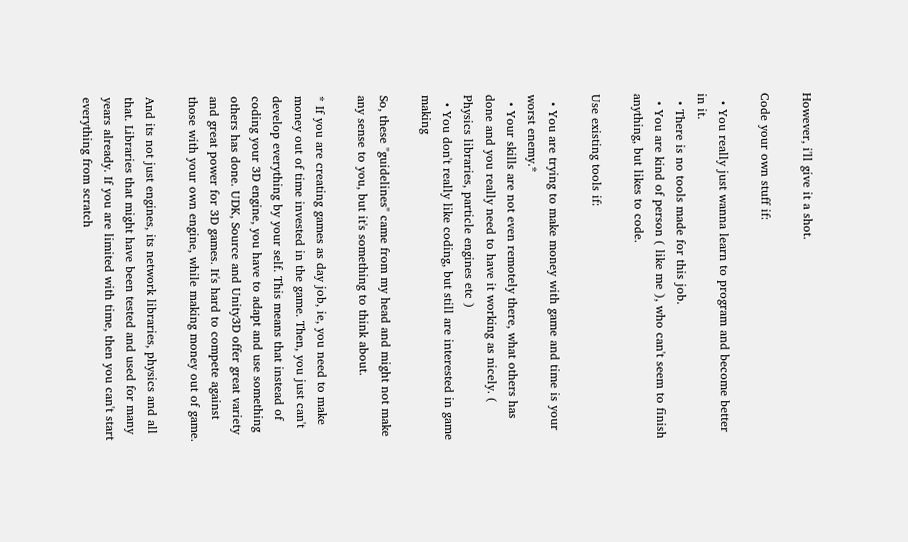However, i'll give it a shot.

Code your own stuff if:

  • You really just wanna learn to program and become better in it.
  • There is no tools made for this job.
  • You are kind of person ( like me ), who can't seem to finish anything, but likes to code.

Use existing tools if:

  • You are trying to make money with game and time is your worst enemy.*
  • Your skills are not even remotely there, what others has done and you really need to have it working as nicely. ( Physics libraries, particle engines etc )
  • You don't really like coding, but still are interested in game making

So, these "guidelines" came from my head and might not make any sense to you, but it's something to think about.

* If you are creating games as day job, ie, you need to make money out of time invested in the game. Then, you just can't develop everything by your self. This means that instead of coding your 3D engine, you have to adapt and use something others has done. UDK, Source and Unity3D offer great variety and great power for 3D games. It's hard to compete against those with your own engine, while making money out of game.

And its not just engines, its network libraries, physics and all that. Libraries that might have been tested and used for many years already. If you are limited with time, then you can't start everything from scratch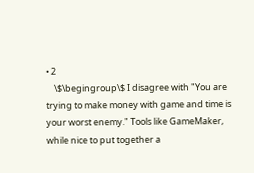• 2
    \$\begingroup\$ I disagree with "You are trying to make money with game and time is your worst enemy." Tools like GameMaker, while nice to put together a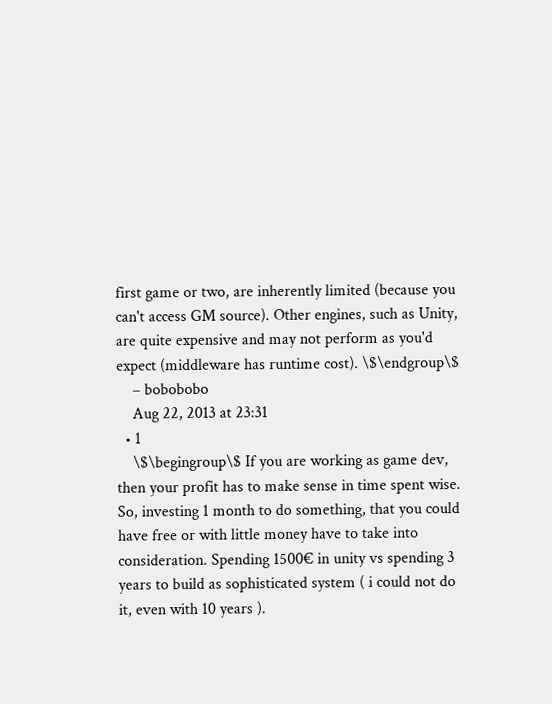first game or two, are inherently limited (because you can't access GM source). Other engines, such as Unity, are quite expensive and may not perform as you'd expect (middleware has runtime cost). \$\endgroup\$
    – bobobobo
    Aug 22, 2013 at 23:31
  • 1
    \$\begingroup\$ If you are working as game dev, then your profit has to make sense in time spent wise. So, investing 1 month to do something, that you could have free or with little money have to take into consideration. Spending 1500€ in unity vs spending 3 years to build as sophisticated system ( i could not do it, even with 10 years ).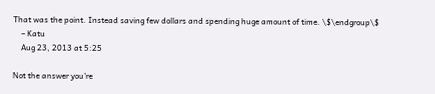That was the point. Instead saving few dollars and spending huge amount of time. \$\endgroup\$
    – Katu
    Aug 23, 2013 at 5:25

Not the answer you're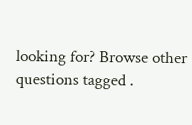looking for? Browse other questions tagged .